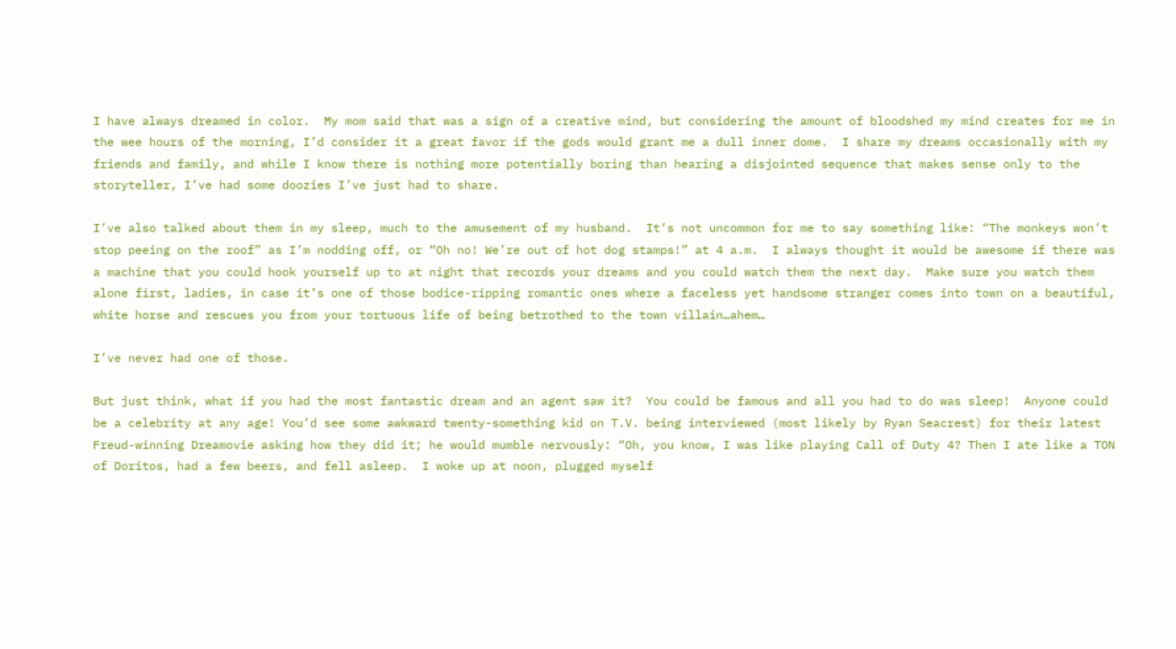I have always dreamed in color.  My mom said that was a sign of a creative mind, but considering the amount of bloodshed my mind creates for me in the wee hours of the morning, I’d consider it a great favor if the gods would grant me a dull inner dome.  I share my dreams occasionally with my friends and family, and while I know there is nothing more potentially boring than hearing a disjointed sequence that makes sense only to the storyteller, I’ve had some doozies I’ve just had to share.

I’ve also talked about them in my sleep, much to the amusement of my husband.  It’s not uncommon for me to say something like: “The monkeys won’t stop peeing on the roof” as I’m nodding off, or “Oh no! We’re out of hot dog stamps!” at 4 a.m.  I always thought it would be awesome if there was a machine that you could hook yourself up to at night that records your dreams and you could watch them the next day.  Make sure you watch them alone first, ladies, in case it’s one of those bodice-ripping romantic ones where a faceless yet handsome stranger comes into town on a beautiful, white horse and rescues you from your tortuous life of being betrothed to the town villain…ahem…

I’ve never had one of those.

But just think, what if you had the most fantastic dream and an agent saw it?  You could be famous and all you had to do was sleep!  Anyone could be a celebrity at any age! You’d see some awkward twenty-something kid on T.V. being interviewed (most likely by Ryan Seacrest) for their latest Freud-winning Dreamovie asking how they did it; he would mumble nervously: “Oh, you know, I was like playing Call of Duty 4? Then I ate like a TON of Doritos, had a few beers, and fell asleep.  I woke up at noon, plugged myself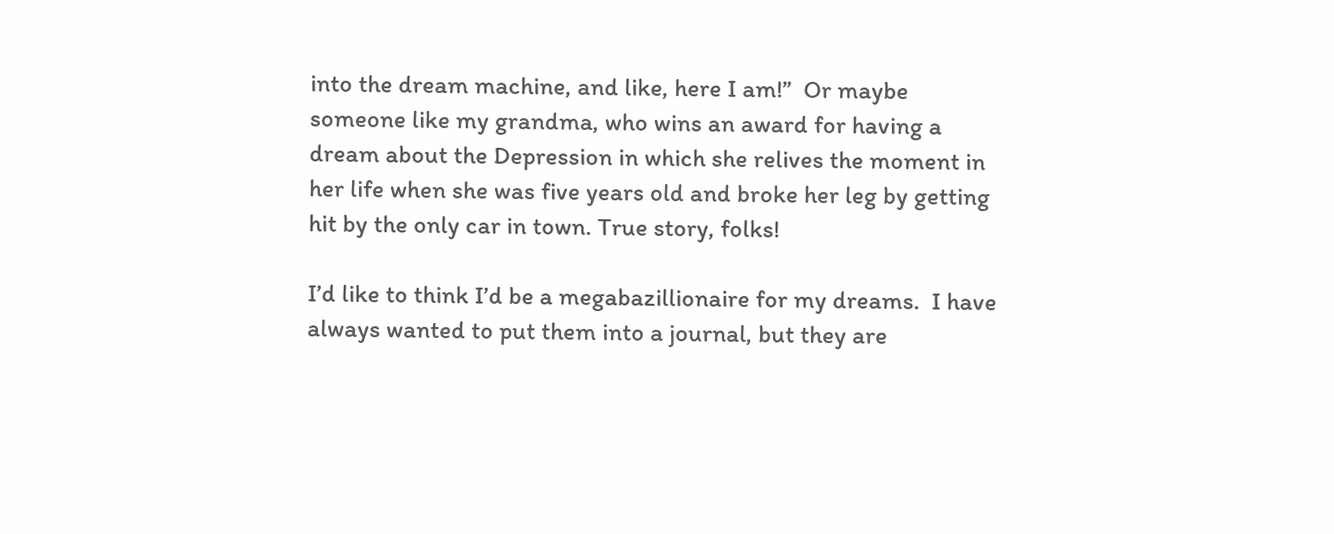into the dream machine, and like, here I am!”  Or maybe someone like my grandma, who wins an award for having a dream about the Depression in which she relives the moment in her life when she was five years old and broke her leg by getting hit by the only car in town. True story, folks!

I’d like to think I’d be a megabazillionaire for my dreams.  I have always wanted to put them into a journal, but they are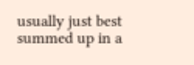usually just best summed up in a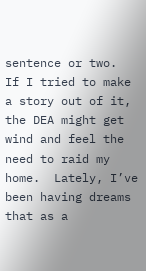sentence or two.  If I tried to make a story out of it, the DEA might get wind and feel the need to raid my home.  Lately, I’ve been having dreams that as a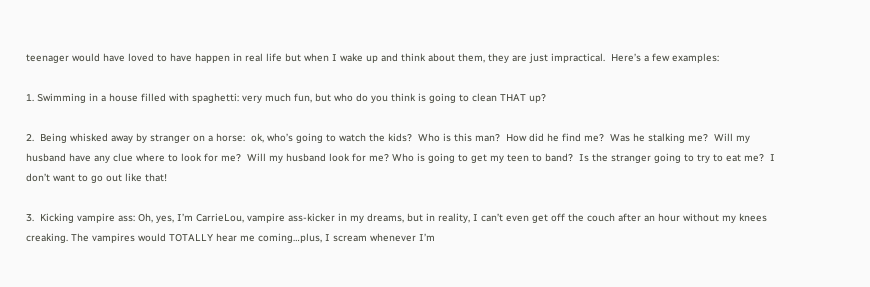teenager would have loved to have happen in real life but when I wake up and think about them, they are just impractical.  Here’s a few examples:

1. Swimming in a house filled with spaghetti: very much fun, but who do you think is going to clean THAT up?

2.  Being whisked away by stranger on a horse:  ok, who’s going to watch the kids?  Who is this man?  How did he find me?  Was he stalking me?  Will my husband have any clue where to look for me?  Will my husband look for me? Who is going to get my teen to band?  Is the stranger going to try to eat me?  I don’t want to go out like that!

3.  Kicking vampire ass: Oh, yes, I’m CarrieLou, vampire ass-kicker in my dreams, but in reality, I can’t even get off the couch after an hour without my knees creaking. The vampires would TOTALLY hear me coming…plus, I scream whenever I’m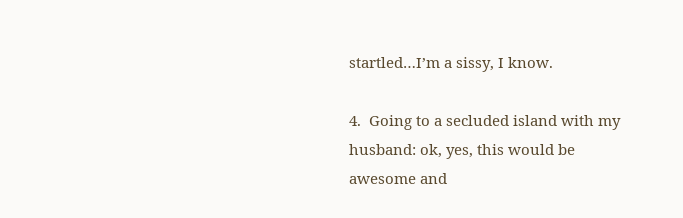startled…I’m a sissy, I know.

4.  Going to a secluded island with my husband: ok, yes, this would be awesome and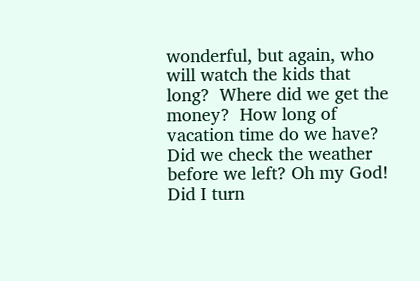wonderful, but again, who will watch the kids that long?  Where did we get the money?  How long of vacation time do we have?  Did we check the weather before we left? Oh my God! Did I turn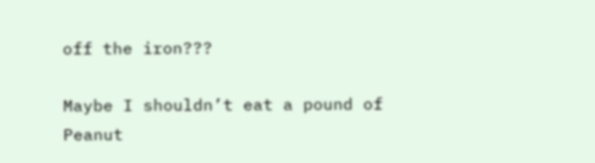off the iron???

Maybe I shouldn’t eat a pound of Peanut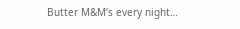Butter M&M’s every night…